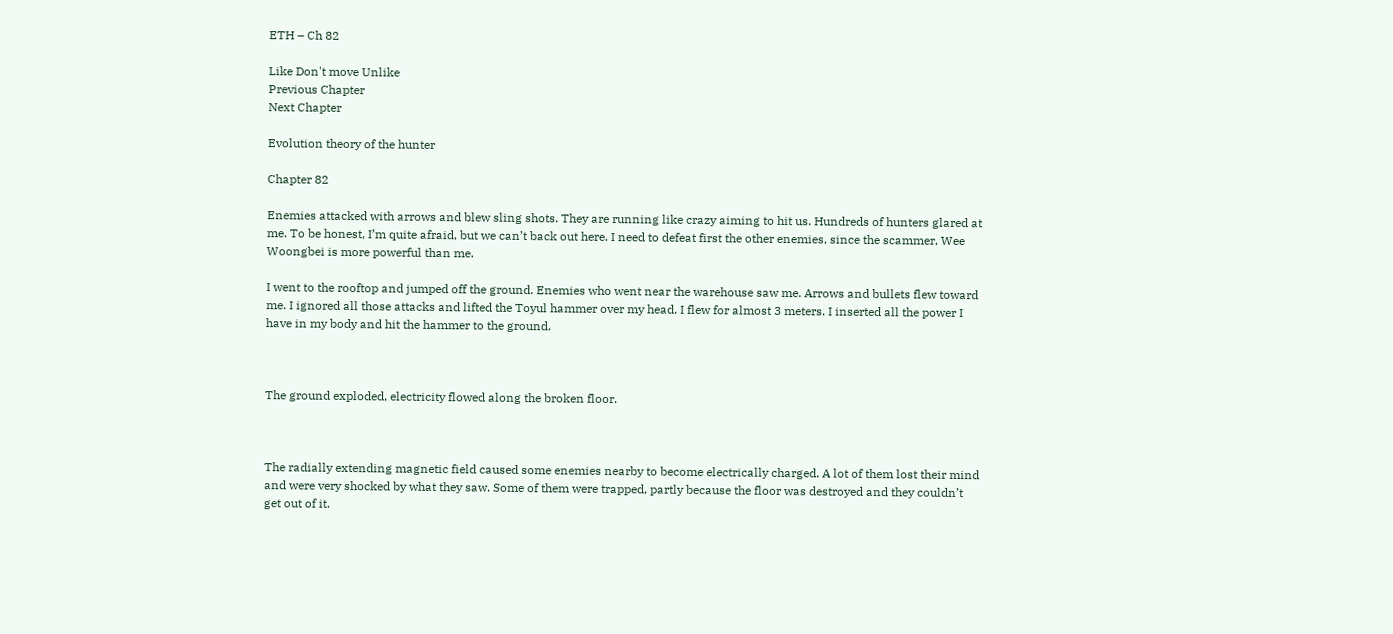ETH – Ch 82

Like Don't move Unlike
Previous Chapter
Next Chapter

Evolution theory of the hunter

Chapter 82

Enemies attacked with arrows and blew sling shots. They are running like crazy aiming to hit us. Hundreds of hunters glared at me. To be honest, I’m quite afraid, but we can’t back out here. I need to defeat first the other enemies, since the scammer, Wee Woongbei is more powerful than me.

I went to the rooftop and jumped off the ground. Enemies who went near the warehouse saw me. Arrows and bullets flew toward me. I ignored all those attacks and lifted the Toyul hammer over my head. I flew for almost 3 meters. I inserted all the power I have in my body and hit the hammer to the ground.



The ground exploded, electricity flowed along the broken floor.



The radially extending magnetic field caused some enemies nearby to become electrically charged. A lot of them lost their mind and were very shocked by what they saw. Some of them were trapped, partly because the floor was destroyed and they couldn’t get out of it.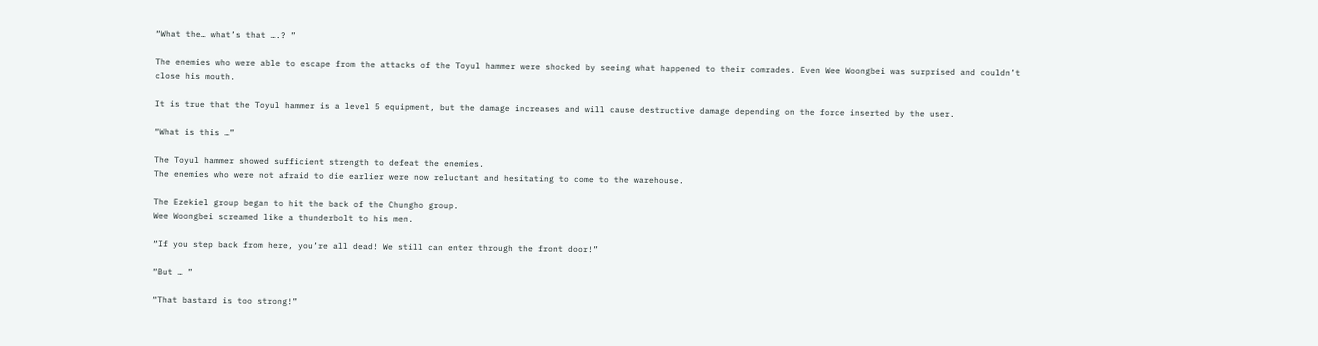“What the… what’s that ….? ”

The enemies who were able to escape from the attacks of the Toyul hammer were shocked by seeing what happened to their comrades. Even Wee Woongbei was surprised and couldn’t close his mouth.

It is true that the Toyul hammer is a level 5 equipment, but the damage increases and will cause destructive damage depending on the force inserted by the user.

“What is this …”

The Toyul hammer showed sufficient strength to defeat the enemies.
The enemies who were not afraid to die earlier were now reluctant and hesitating to come to the warehouse.

The Ezekiel group began to hit the back of the Chungho group.
Wee Woongbei screamed like a thunderbolt to his men.

“If you step back from here, you’re all dead! We still can enter through the front door!”

“But … ”

“That bastard is too strong!”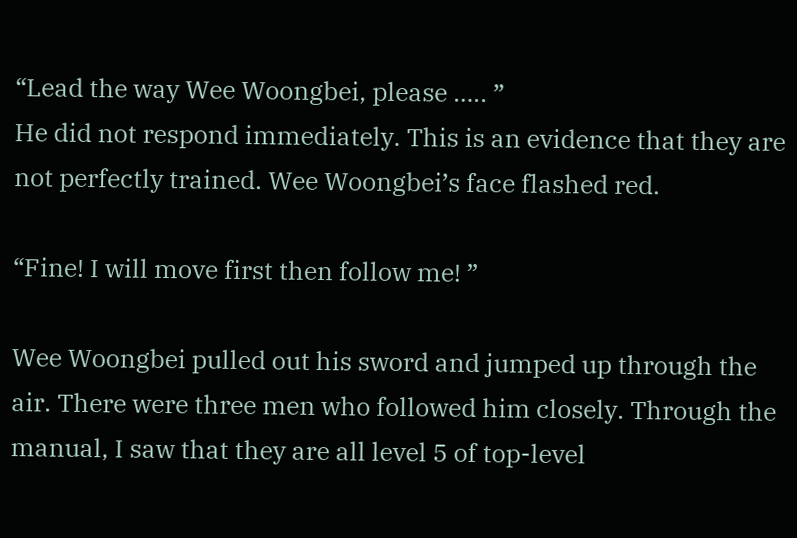“Lead the way Wee Woongbei, please ….. ”
He did not respond immediately. This is an evidence that they are not perfectly trained. Wee Woongbei’s face flashed red.

“Fine! I will move first then follow me! ”

Wee Woongbei pulled out his sword and jumped up through the air. There were three men who followed him closely. Through the manual, I saw that they are all level 5 of top-level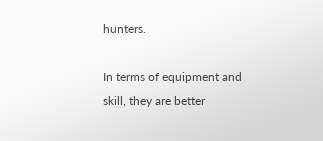hunters.

In terms of equipment and skill, they are better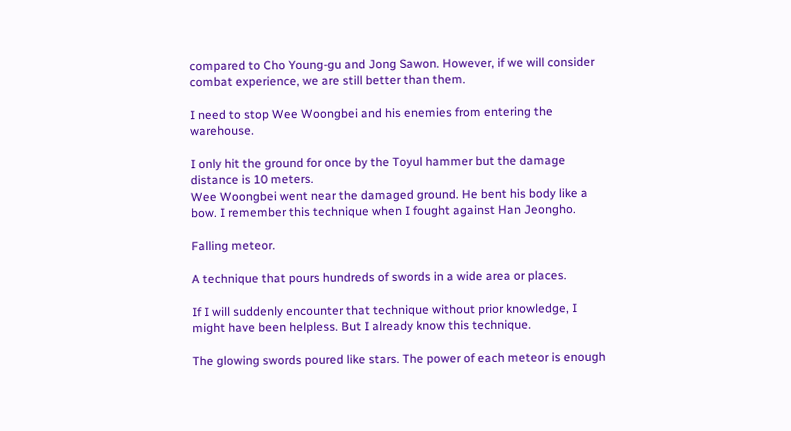compared to Cho Young-gu and Jong Sawon. However, if we will consider combat experience, we are still better than them.

I need to stop Wee Woongbei and his enemies from entering the warehouse.

I only hit the ground for once by the Toyul hammer but the damage distance is 10 meters.
Wee Woongbei went near the damaged ground. He bent his body like a bow. I remember this technique when I fought against Han Jeongho.

Falling meteor.

A technique that pours hundreds of swords in a wide area or places.

If I will suddenly encounter that technique without prior knowledge, I might have been helpless. But I already know this technique.

The glowing swords poured like stars. The power of each meteor is enough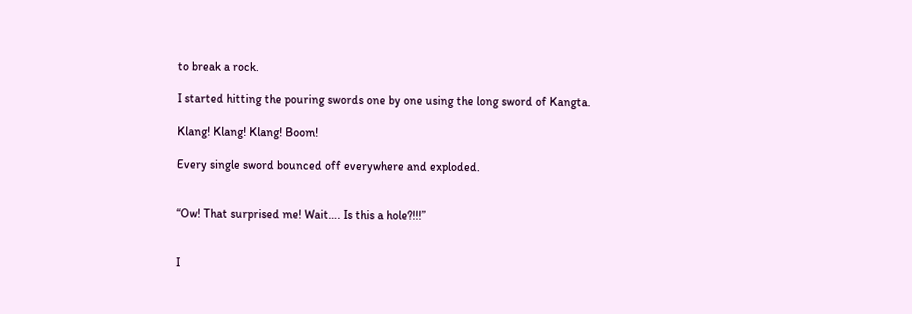to break a rock.

I started hitting the pouring swords one by one using the long sword of Kangta.

Klang! Klang! Klang! Boom!

Every single sword bounced off everywhere and exploded.


“Ow! That surprised me! Wait…. Is this a hole?!!!”


I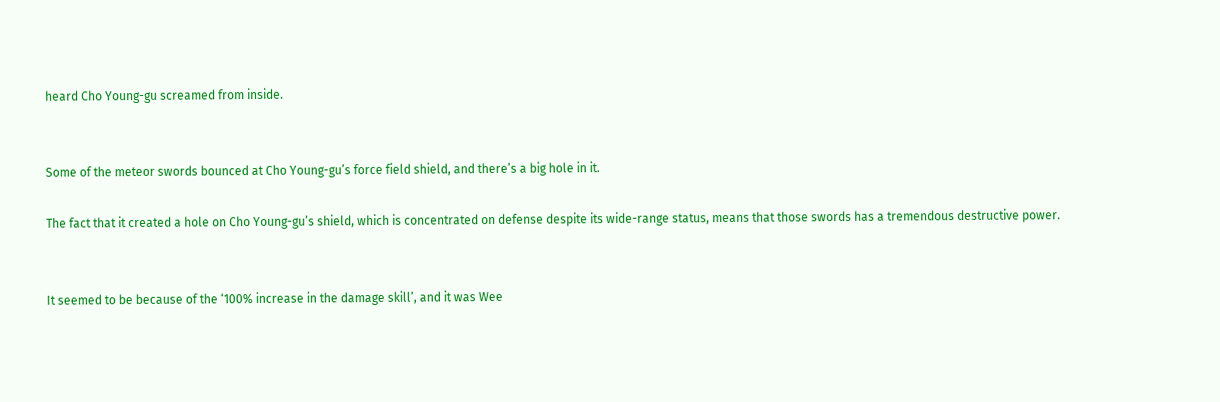heard Cho Young-gu screamed from inside.


Some of the meteor swords bounced at Cho Young-gu’s force field shield, and there’s a big hole in it.

The fact that it created a hole on Cho Young-gu’s shield, which is concentrated on defense despite its wide-range status, means that those swords has a tremendous destructive power.


It seemed to be because of the ‘100% increase in the damage skill’, and it was Wee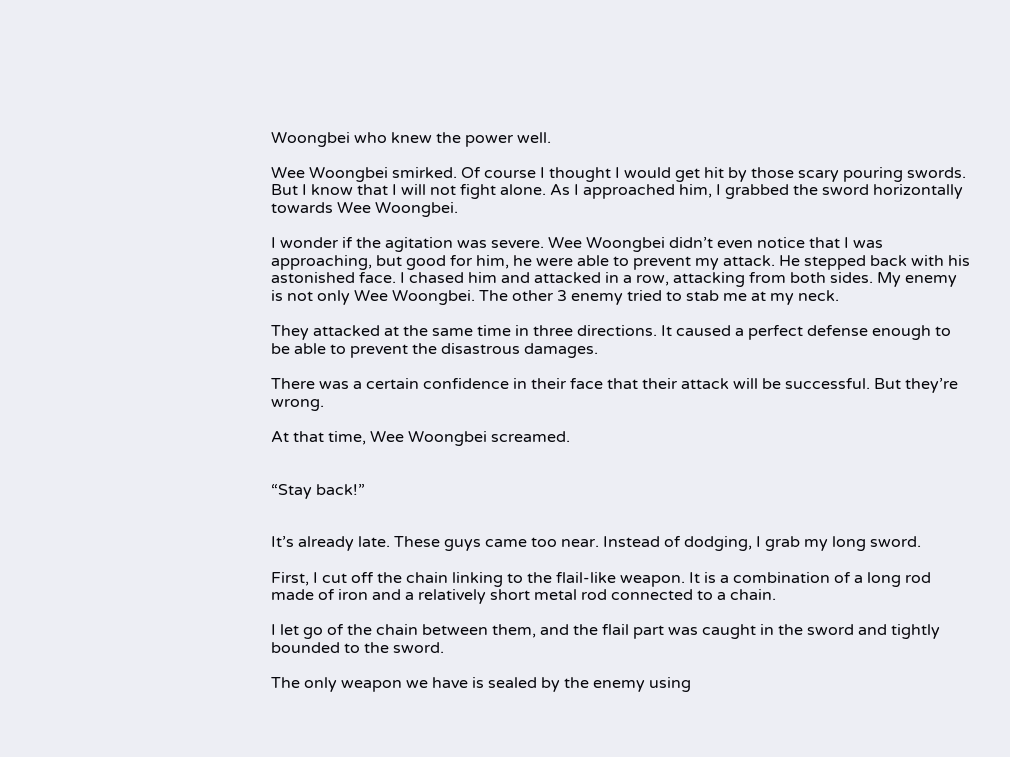Woongbei who knew the power well.

Wee Woongbei smirked. Of course I thought I would get hit by those scary pouring swords. But I know that I will not fight alone. As I approached him, I grabbed the sword horizontally towards Wee Woongbei.

I wonder if the agitation was severe. Wee Woongbei didn’t even notice that I was approaching, but good for him, he were able to prevent my attack. He stepped back with his astonished face. I chased him and attacked in a row, attacking from both sides. My enemy is not only Wee Woongbei. The other 3 enemy tried to stab me at my neck.

They attacked at the same time in three directions. It caused a perfect defense enough to be able to prevent the disastrous damages.

There was a certain confidence in their face that their attack will be successful. But they’re wrong.

At that time, Wee Woongbei screamed.


“Stay back!”


It’s already late. These guys came too near. Instead of dodging, I grab my long sword.

First, I cut off the chain linking to the flail-like weapon. It is a combination of a long rod made of iron and a relatively short metal rod connected to a chain.

I let go of the chain between them, and the flail part was caught in the sword and tightly bounded to the sword.

The only weapon we have is sealed by the enemy using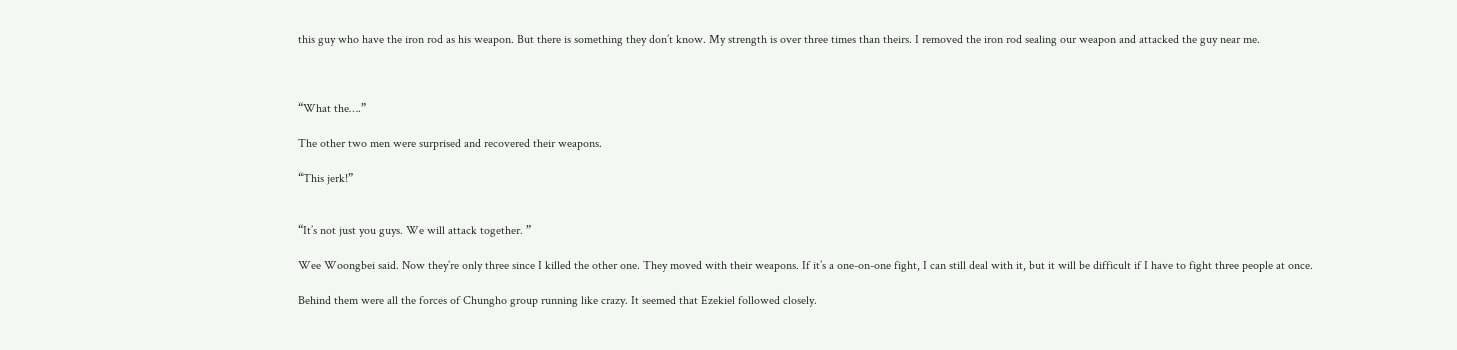this guy who have the iron rod as his weapon. But there is something they don’t know. My strength is over three times than theirs. I removed the iron rod sealing our weapon and attacked the guy near me.



“What the….”

The other two men were surprised and recovered their weapons.

“This jerk!”


“It’s not just you guys. We will attack together. ”

Wee Woongbei said. Now they’re only three since I killed the other one. They moved with their weapons. If it’s a one-on-one fight, I can still deal with it, but it will be difficult if I have to fight three people at once.

Behind them were all the forces of Chungho group running like crazy. It seemed that Ezekiel followed closely.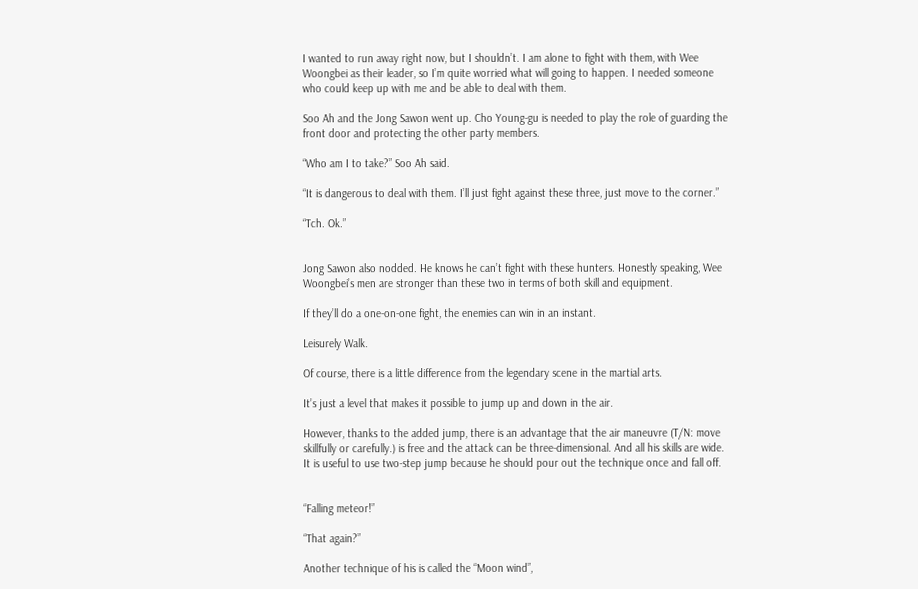I wanted to run away right now, but I shouldn’t. I am alone to fight with them, with Wee Woongbei as their leader, so I’m quite worried what will going to happen. I needed someone who could keep up with me and be able to deal with them.

Soo Ah and the Jong Sawon went up. Cho Young-gu is needed to play the role of guarding the front door and protecting the other party members.

“Who am I to take?” Soo Ah said.

“It is dangerous to deal with them. I’ll just fight against these three, just move to the corner.”

“Tch. Ok.”


Jong Sawon also nodded. He knows he can’t fight with these hunters. Honestly speaking, Wee Woongbei’s men are stronger than these two in terms of both skill and equipment.

If they’ll do a one-on-one fight, the enemies can win in an instant.

Leisurely Walk.

Of course, there is a little difference from the legendary scene in the martial arts.

It’s just a level that makes it possible to jump up and down in the air.

However, thanks to the added jump, there is an advantage that the air maneuvre (T/N: move skillfully or carefully.) is free and the attack can be three-dimensional. And all his skills are wide. It is useful to use two-step jump because he should pour out the technique once and fall off.


“Falling meteor!”

“That again?”

Another technique of his is called the “Moon wind”,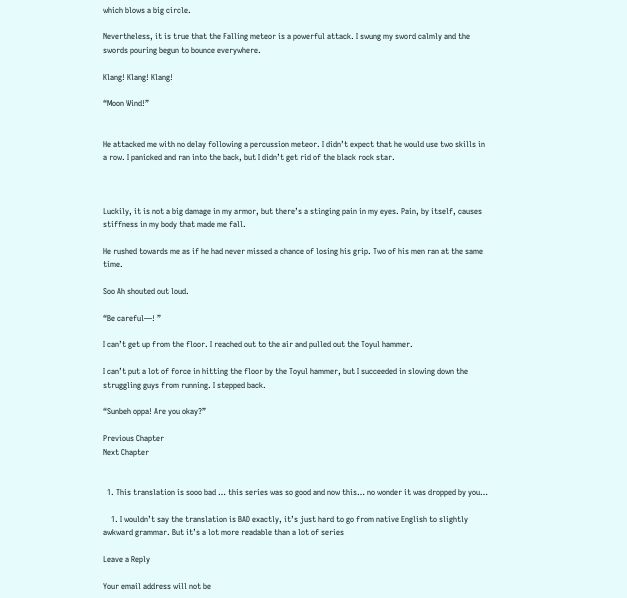which blows a big circle.

Nevertheless, it is true that the Falling meteor is a powerful attack. I swung my sword calmly and the swords pouring begun to bounce everywhere.

Klang! Klang! Klang!

“Moon Wind!”


He attacked me with no delay following a percussion meteor. I didn’t expect that he would use two skills in a row. I panicked and ran into the back, but I didn’t get rid of the black rock star.



Luckily, it is not a big damage in my armor, but there’s a stinging pain in my eyes. Pain, by itself, causes stiffness in my body that made me fall.

He rushed towards me as if he had never missed a chance of losing his grip. Two of his men ran at the same time.

Soo Ah shouted out loud.

“Be careful—! ”

I can’t get up from the floor. I reached out to the air and pulled out the Toyul hammer.

I can’t put a lot of force in hitting the floor by the Toyul hammer, but I succeeded in slowing down the struggling guys from running. I stepped back.

“Sunbeh oppa! Are you okay?”

Previous Chapter
Next Chapter


  1. This translation is sooo bad … this series was so good and now this… no wonder it was dropped by you…

    1. I wouldn’t say the translation is BAD exactly, it’s just hard to go from native English to slightly awkward grammar. But it’s a lot more readable than a lot of series

Leave a Reply

Your email address will not be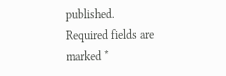published. Required fields are marked *